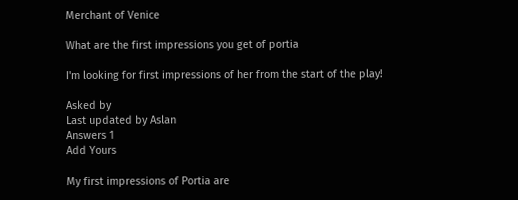Merchant of Venice

What are the first impressions you get of portia

I'm looking for first impressions of her from the start of the play!

Asked by
Last updated by Aslan
Answers 1
Add Yours

My first impressions of Portia are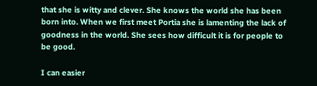that she is witty and clever. She knows the world she has been born into. When we first meet Portia she is lamenting the lack of goodness in the world. She sees how difficult it is for people to be good.

I can easier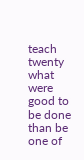teach twenty what were good to be done than be one of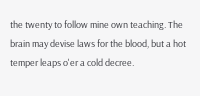the twenty to follow mine own teaching. The brain may devise laws for the blood, but a hot temper leaps o'er a cold decree.